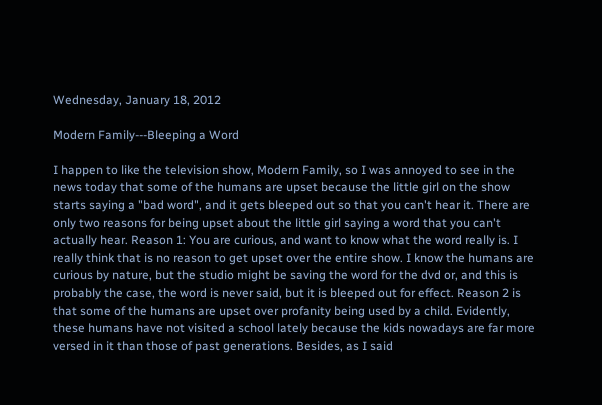Wednesday, January 18, 2012

Modern Family---Bleeping a Word

I happen to like the television show, Modern Family, so I was annoyed to see in the news today that some of the humans are upset because the little girl on the show starts saying a "bad word", and it gets bleeped out so that you can't hear it. There are only two reasons for being upset about the little girl saying a word that you can't actually hear. Reason 1: You are curious, and want to know what the word really is. I really think that is no reason to get upset over the entire show. I know the humans are curious by nature, but the studio might be saving the word for the dvd or, and this is probably the case, the word is never said, but it is bleeped out for effect. Reason 2 is that some of the humans are upset over profanity being used by a child. Evidently, these humans have not visited a school lately because the kids nowadays are far more versed in it than those of past generations. Besides, as I said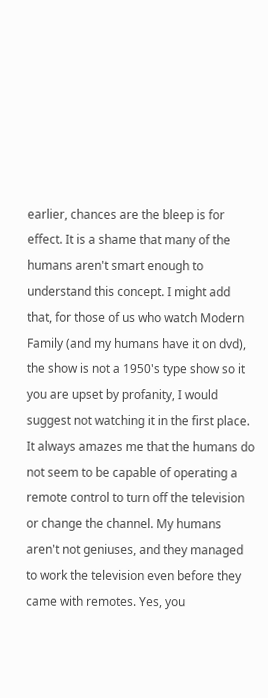earlier, chances are the bleep is for effect. It is a shame that many of the humans aren't smart enough to understand this concept. I might add that, for those of us who watch Modern Family (and my humans have it on dvd), the show is not a 1950's type show so it you are upset by profanity, I would suggest not watching it in the first place. It always amazes me that the humans do not seem to be capable of operating a remote control to turn off the television or change the channel. My humans aren't not geniuses, and they managed to work the television even before they came with remotes. Yes, you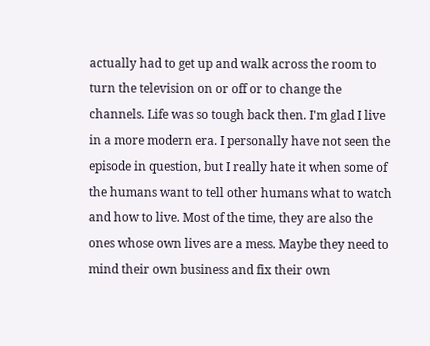actually had to get up and walk across the room to turn the television on or off or to change the channels. Life was so tough back then. I'm glad I live in a more modern era. I personally have not seen the episode in question, but I really hate it when some of the humans want to tell other humans what to watch and how to live. Most of the time, they are also the ones whose own lives are a mess. Maybe they need to mind their own business and fix their own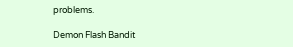problems.

Demon Flash Bandit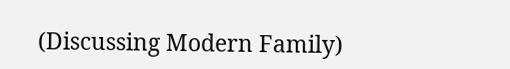(Discussing Modern Family)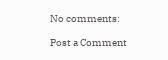No comments:

Post a Comment